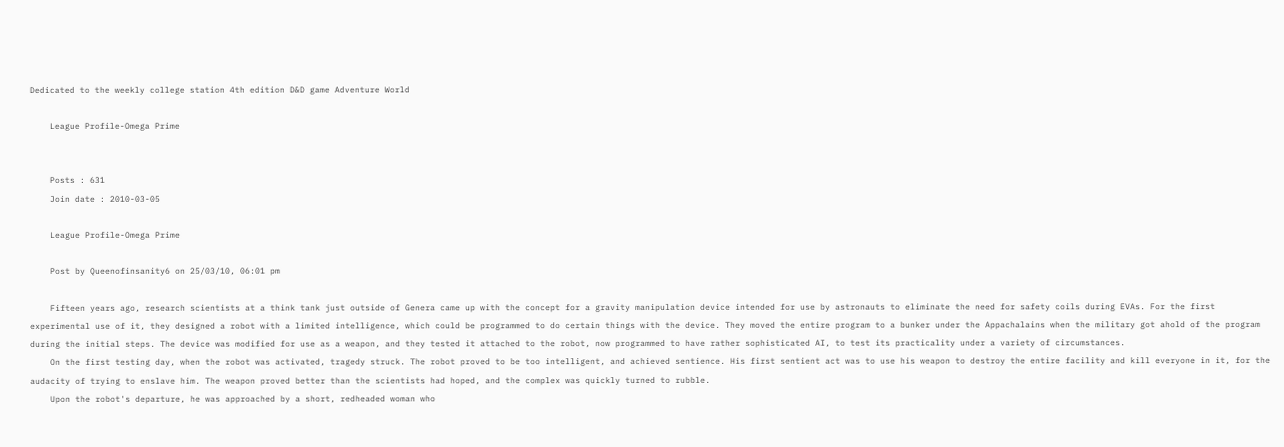Dedicated to the weekly college station 4th edition D&D game Adventure World

    League Profile-Omega Prime


    Posts : 631
    Join date : 2010-03-05

    League Profile-Omega Prime

    Post by Queenofinsanity6 on 25/03/10, 06:01 pm

    Fifteen years ago, research scientists at a think tank just outside of Genera came up with the concept for a gravity manipulation device intended for use by astronauts to eliminate the need for safety coils during EVAs. For the first experimental use of it, they designed a robot with a limited intelligence, which could be programmed to do certain things with the device. They moved the entire program to a bunker under the Appachalains when the military got ahold of the program during the initial steps. The device was modified for use as a weapon, and they tested it attached to the robot, now programmed to have rather sophisticated AI, to test its practicality under a variety of circumstances.
    On the first testing day, when the robot was activated, tragedy struck. The robot proved to be too intelligent, and achieved sentience. His first sentient act was to use his weapon to destroy the entire facility and kill everyone in it, for the audacity of trying to enslave him. The weapon proved better than the scientists had hoped, and the complex was quickly turned to rubble.
    Upon the robot's departure, he was approached by a short, redheaded woman who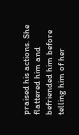praised his actions. She flattered him and befriended him before telling him of her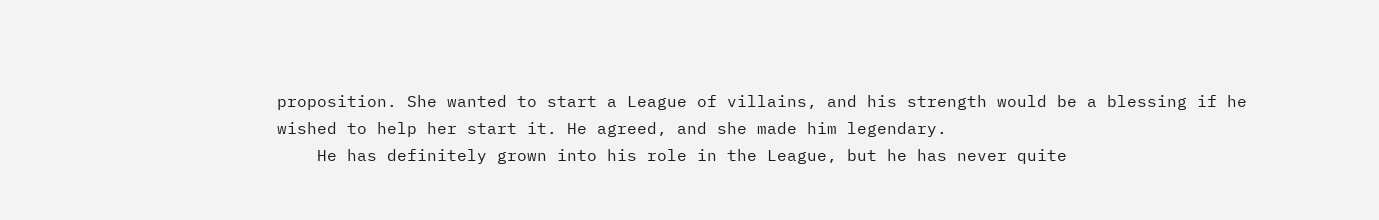proposition. She wanted to start a League of villains, and his strength would be a blessing if he wished to help her start it. He agreed, and she made him legendary.
    He has definitely grown into his role in the League, but he has never quite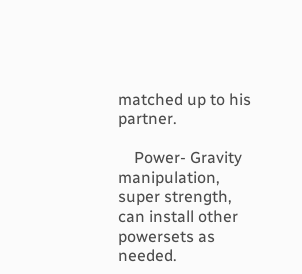matched up to his partner.

    Power- Gravity manipulation, super strength, can install other powersets as needed.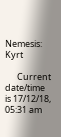Nemesis: Kyrt

      Current date/time is 17/12/18, 05:31 am